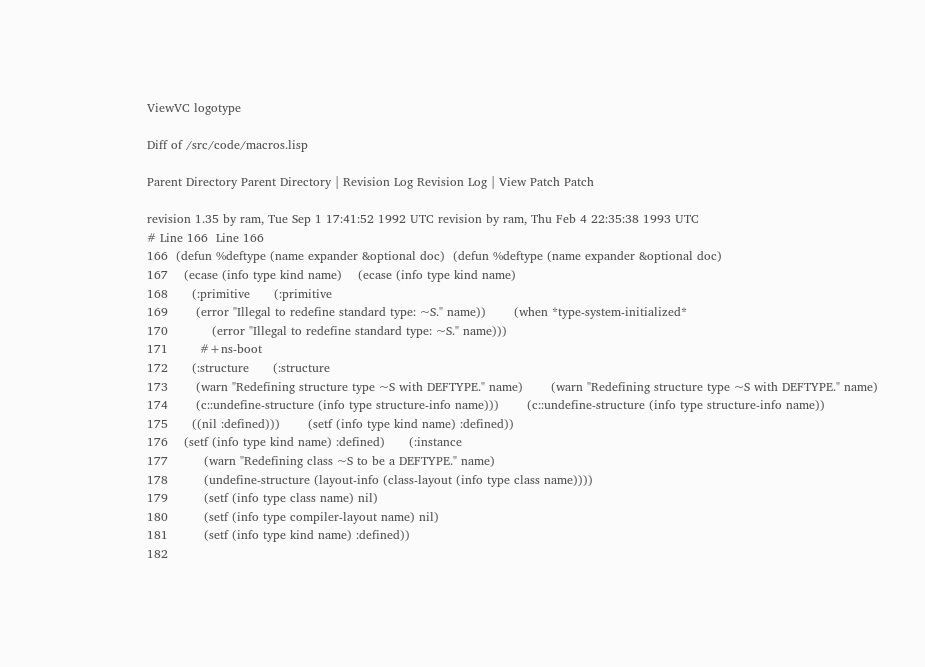ViewVC logotype

Diff of /src/code/macros.lisp

Parent Directory Parent Directory | Revision Log Revision Log | View Patch Patch

revision 1.35 by ram, Tue Sep 1 17:41:52 1992 UTC revision by ram, Thu Feb 4 22:35:38 1993 UTC
# Line 166  Line 166
166  (defun %deftype (name expander &optional doc)  (defun %deftype (name expander &optional doc)
167    (ecase (info type kind name)    (ecase (info type kind name)
168      (:primitive      (:primitive
169       (error "Illegal to redefine standard type: ~S." name))       (when *type-system-initialized*
170           (error "Illegal to redefine standard type: ~S." name)))
171        #+ns-boot
172      (:structure      (:structure
173       (warn "Redefining structure type ~S with DEFTYPE." name)       (warn "Redefining structure type ~S with DEFTYPE." name)
174       (c::undefine-structure (info type structure-info name)))       (c::undefine-structure (info type structure-info name))
175      ((nil :defined)))       (setf (info type kind name) :defined))
176    (setf (info type kind name) :defined)      (:instance
177         (warn "Redefining class ~S to be a DEFTYPE." name)
178         (undefine-structure (layout-info (class-layout (info type class name))))
179         (setf (info type class name) nil)
180         (setf (info type compiler-layout name) nil)
181         (setf (info type kind name) :defined))
182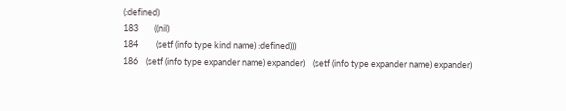(:defined)
183        ((nil)
184         (setf (info type kind name) :defined)))
186    (setf (info type expander name) expander)    (setf (info type expander name) expander)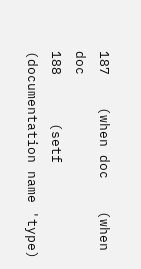187    (when doc    (when doc
188      (setf (documentation name 'type)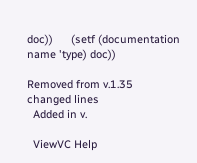doc))      (setf (documentation name 'type) doc))

Removed from v.1.35
changed lines
  Added in v.

  ViewVC Help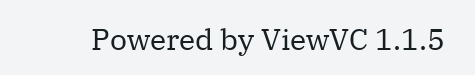Powered by ViewVC 1.1.5